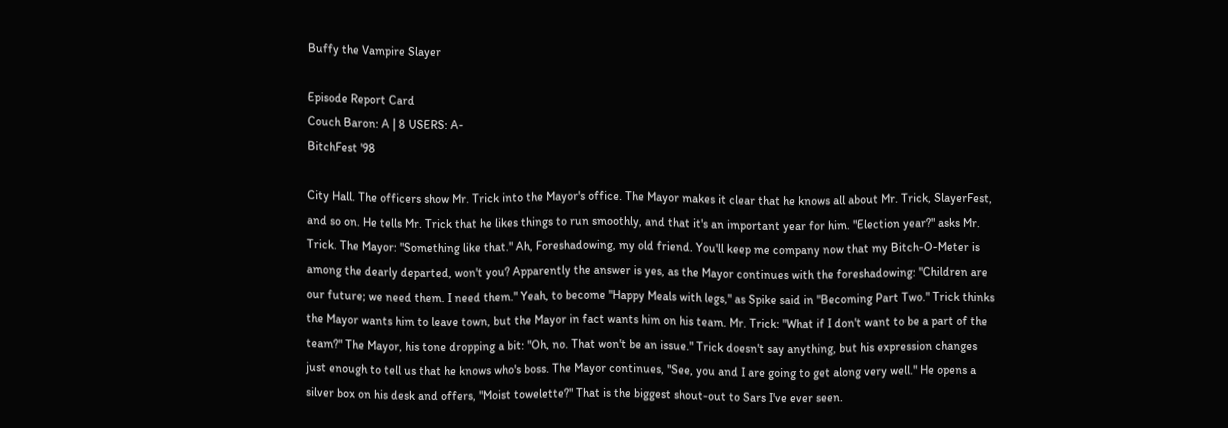Buffy the Vampire Slayer

Episode Report Card
Couch Baron: A | 8 USERS: A-
BitchFest '98

City Hall. The officers show Mr. Trick into the Mayor's office. The Mayor makes it clear that he knows all about Mr. Trick, SlayerFest, and so on. He tells Mr. Trick that he likes things to run smoothly, and that it's an important year for him. "Election year?" asks Mr. Trick. The Mayor: "Something like that." Ah, Foreshadowing, my old friend. You'll keep me company now that my Bitch-O-Meter is among the dearly departed, won't you? Apparently the answer is yes, as the Mayor continues with the foreshadowing: "Children are our future; we need them. I need them." Yeah, to become "Happy Meals with legs," as Spike said in "Becoming Part Two." Trick thinks the Mayor wants him to leave town, but the Mayor in fact wants him on his team. Mr. Trick: "What if I don't want to be a part of the team?" The Mayor, his tone dropping a bit: "Oh, no. That won't be an issue." Trick doesn't say anything, but his expression changes just enough to tell us that he knows who's boss. The Mayor continues, "See, you and I are going to get along very well." He opens a silver box on his desk and offers, "Moist towelette?" That is the biggest shout-out to Sars I've ever seen.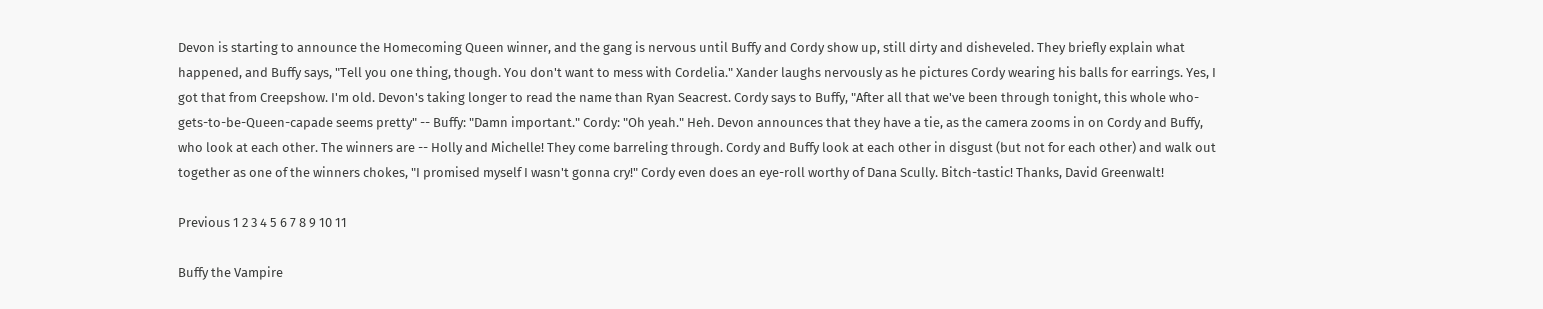Devon is starting to announce the Homecoming Queen winner, and the gang is nervous until Buffy and Cordy show up, still dirty and disheveled. They briefly explain what happened, and Buffy says, "Tell you one thing, though. You don't want to mess with Cordelia." Xander laughs nervously as he pictures Cordy wearing his balls for earrings. Yes, I got that from Creepshow. I'm old. Devon's taking longer to read the name than Ryan Seacrest. Cordy says to Buffy, "After all that we've been through tonight, this whole who-gets-to-be-Queen-capade seems pretty" -- Buffy: "Damn important." Cordy: "Oh yeah." Heh. Devon announces that they have a tie, as the camera zooms in on Cordy and Buffy, who look at each other. The winners are -- Holly and Michelle! They come barreling through. Cordy and Buffy look at each other in disgust (but not for each other) and walk out together as one of the winners chokes, "I promised myself I wasn't gonna cry!" Cordy even does an eye-roll worthy of Dana Scully. Bitch-tastic! Thanks, David Greenwalt!

Previous 1 2 3 4 5 6 7 8 9 10 11

Buffy the Vampire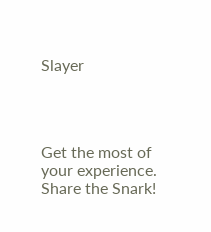Slayer




Get the most of your experience.
Share the Snark!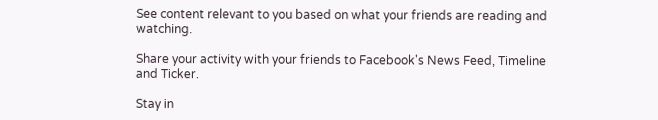See content relevant to you based on what your friends are reading and watching.

Share your activity with your friends to Facebook's News Feed, Timeline and Ticker.

Stay in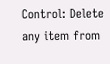Control: Delete any item from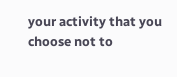your activity that you choose not to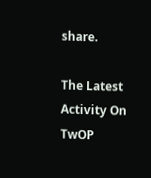share.

The Latest Activity On TwOP